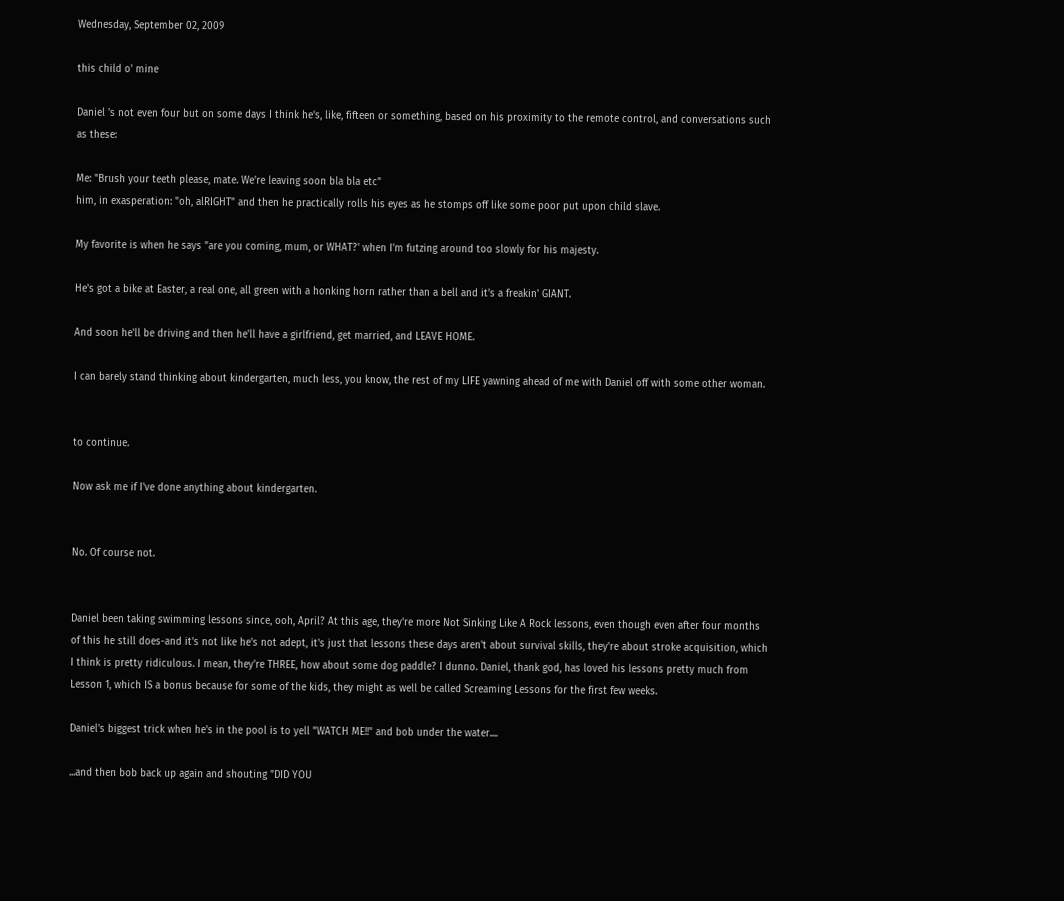Wednesday, September 02, 2009

this child o' mine

Daniel 's not even four but on some days I think he's, like, fifteen or something, based on his proximity to the remote control, and conversations such as these:

Me: "Brush your teeth please, mate. We're leaving soon bla bla etc"
him, in exasperation: "oh, alRIGHT" and then he practically rolls his eyes as he stomps off like some poor put upon child slave.

My favorite is when he says "are you coming, mum, or WHAT?' when I'm futzing around too slowly for his majesty.

He's got a bike at Easter, a real one, all green with a honking horn rather than a bell and it's a freakin' GIANT.

And soon he'll be driving and then he'll have a girlfriend, get married, and LEAVE HOME.

I can barely stand thinking about kindergarten, much less, you know, the rest of my LIFE yawning ahead of me with Daniel off with some other woman.


to continue.

Now ask me if I've done anything about kindergarten.


No. Of course not.


Daniel been taking swimming lessons since, ooh, April? At this age, they're more Not Sinking Like A Rock lessons, even though even after four months of this he still does-and it's not like he's not adept, it's just that lessons these days aren't about survival skills, they're about stroke acquisition, which I think is pretty ridiculous. I mean, they're THREE, how about some dog paddle? I dunno. Daniel, thank god, has loved his lessons pretty much from Lesson 1, which IS a bonus because for some of the kids, they might as well be called Screaming Lessons for the first few weeks.

Daniel's biggest trick when he's in the pool is to yell "WATCH ME!!" and bob under the water....

...and then bob back up again and shouting "DID YOU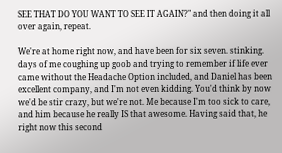SEE THAT DO YOU WANT TO SEE IT AGAIN?" and then doing it all over again, repeat.

We're at home right now, and have been for six seven. stinking. days of me coughing up goob and trying to remember if life ever came without the Headache Option included, and Daniel has been excellent company, and I'm not even kidding. You'd think by now we'd be stir crazy, but we're not. Me because I'm too sick to care, and him because he really IS that awesome. Having said that, he right now this second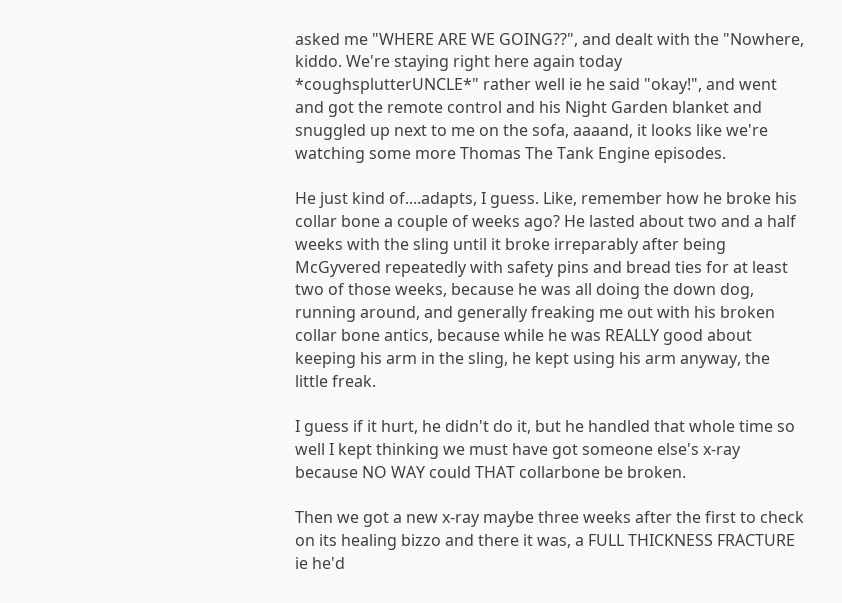asked me "WHERE ARE WE GOING??", and dealt with the "Nowhere, kiddo. We're staying right here again today *coughsplutterUNCLE*" rather well ie he said "okay!", and went and got the remote control and his Night Garden blanket and snuggled up next to me on the sofa, aaaand, it looks like we're watching some more Thomas The Tank Engine episodes.

He just kind of....adapts, I guess. Like, remember how he broke his collar bone a couple of weeks ago? He lasted about two and a half weeks with the sling until it broke irreparably after being McGyvered repeatedly with safety pins and bread ties for at least two of those weeks, because he was all doing the down dog, running around, and generally freaking me out with his broken collar bone antics, because while he was REALLY good about keeping his arm in the sling, he kept using his arm anyway, the little freak.

I guess if it hurt, he didn't do it, but he handled that whole time so well I kept thinking we must have got someone else's x-ray because NO WAY could THAT collarbone be broken.

Then we got a new x-ray maybe three weeks after the first to check on its healing bizzo and there it was, a FULL THICKNESS FRACTURE ie he'd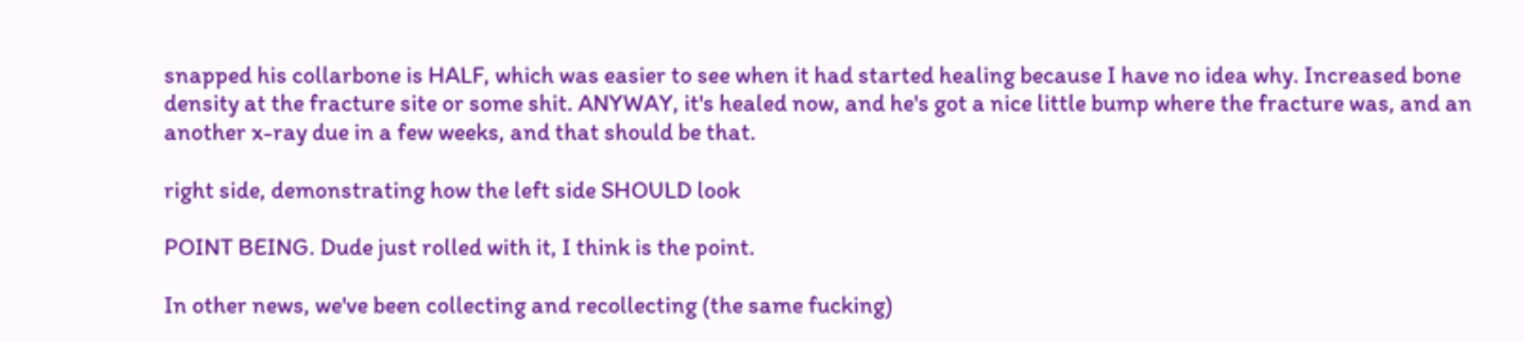snapped his collarbone is HALF, which was easier to see when it had started healing because I have no idea why. Increased bone density at the fracture site or some shit. ANYWAY, it's healed now, and he's got a nice little bump where the fracture was, and an another x-ray due in a few weeks, and that should be that.

right side, demonstrating how the left side SHOULD look

POINT BEING. Dude just rolled with it, I think is the point.

In other news, we've been collecting and recollecting (the same fucking)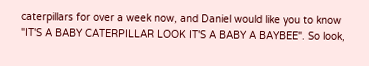caterpillars for over a week now, and Daniel would like you to know "IT'S A BABY CATERPILLAR LOOK IT'S A BABY A BAYBEE". So look,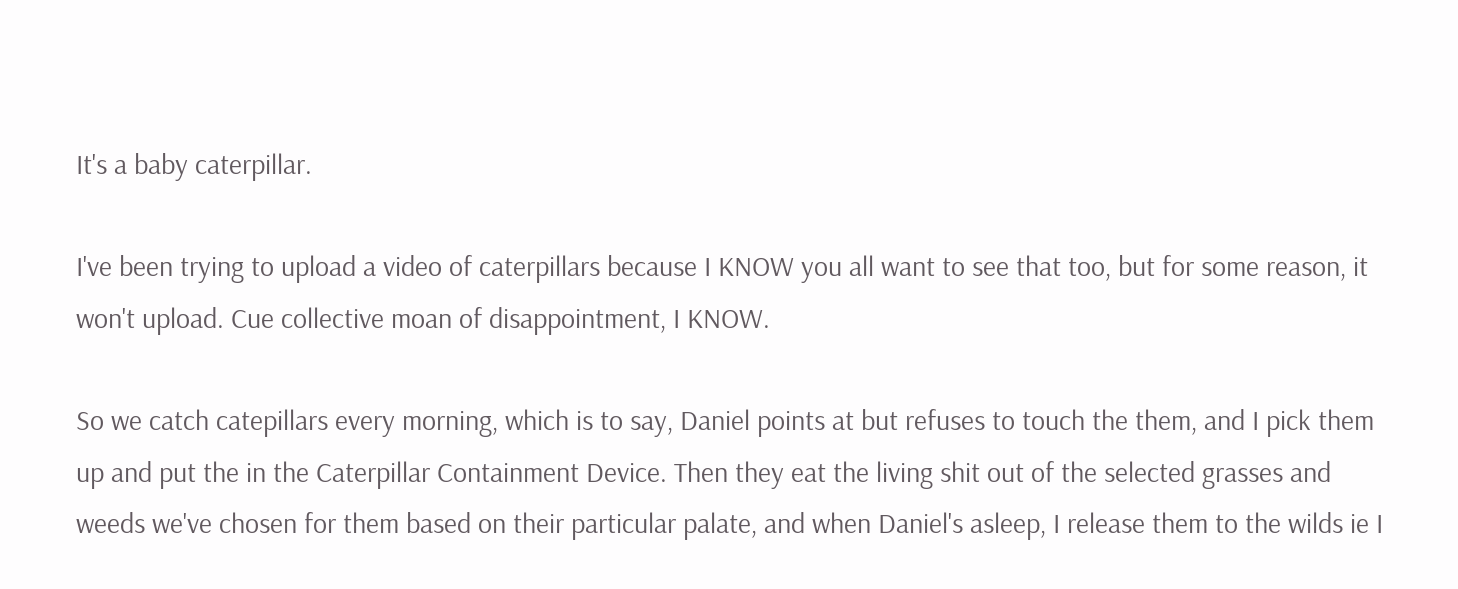It's a baby caterpillar.

I've been trying to upload a video of caterpillars because I KNOW you all want to see that too, but for some reason, it won't upload. Cue collective moan of disappointment, I KNOW.

So we catch catepillars every morning, which is to say, Daniel points at but refuses to touch the them, and I pick them up and put the in the Caterpillar Containment Device. Then they eat the living shit out of the selected grasses and weeds we've chosen for them based on their particular palate, and when Daniel's asleep, I release them to the wilds ie I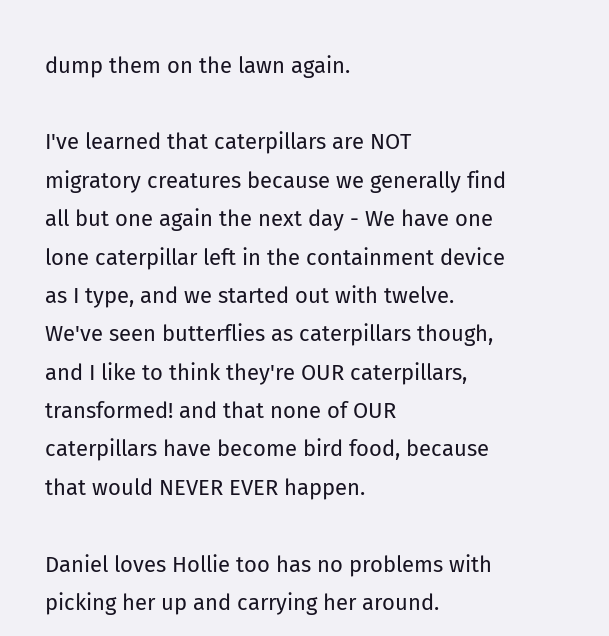dump them on the lawn again.

I've learned that caterpillars are NOT migratory creatures because we generally find all but one again the next day - We have one lone caterpillar left in the containment device as I type, and we started out with twelve. We've seen butterflies as caterpillars though, and I like to think they're OUR caterpillars, transformed! and that none of OUR caterpillars have become bird food, because that would NEVER EVER happen.

Daniel loves Hollie too has no problems with picking her up and carrying her around.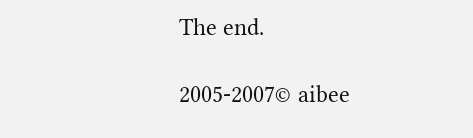The end.

2005-2007© aibee